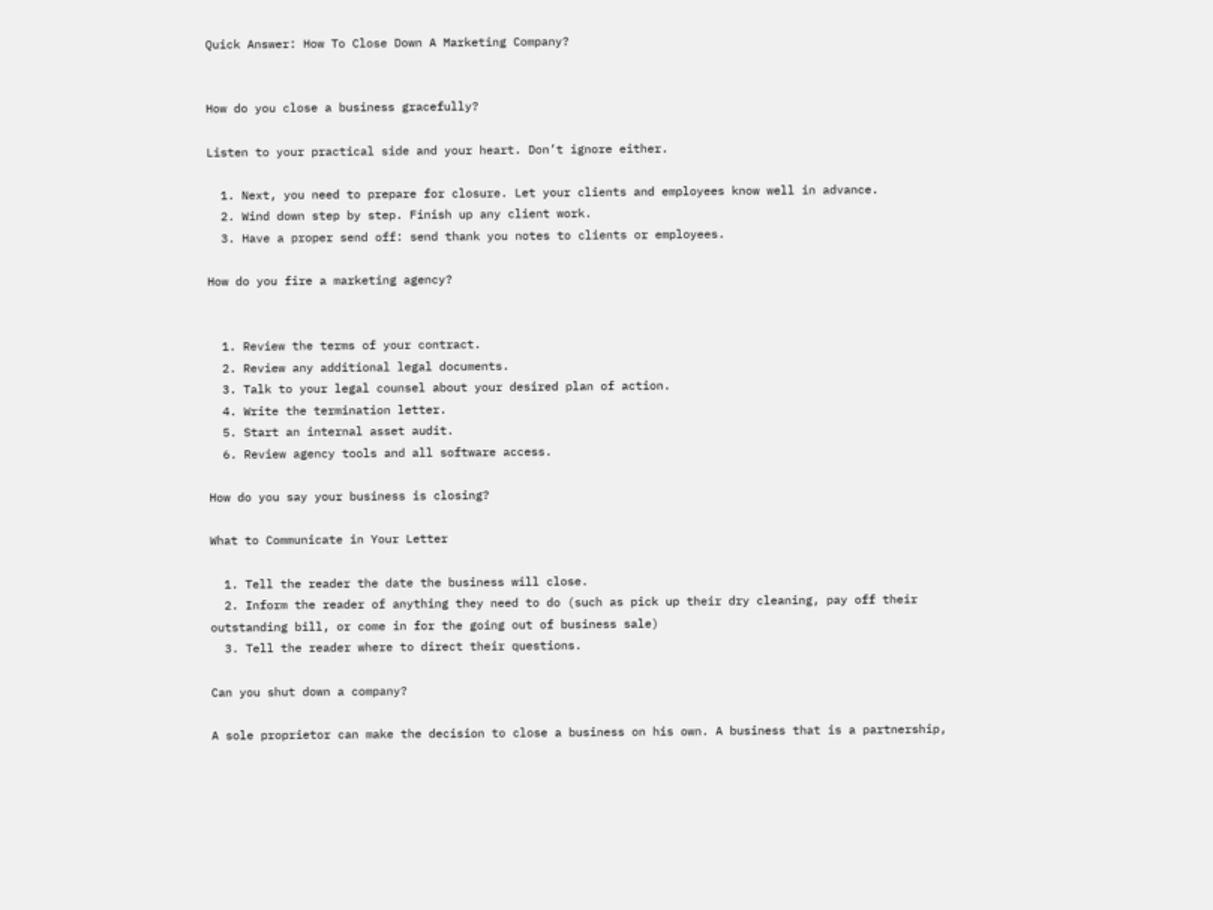Quick Answer: How To Close Down A Marketing Company?


How do you close a business gracefully?

Listen to your practical side and your heart. Don’t ignore either.

  1. Next, you need to prepare for closure. Let your clients and employees know well in advance.
  2. Wind down step by step. Finish up any client work.
  3. Have a proper send off: send thank you notes to clients or employees.

How do you fire a marketing agency?


  1. Review the terms of your contract.
  2. Review any additional legal documents.
  3. Talk to your legal counsel about your desired plan of action.
  4. Write the termination letter.
  5. Start an internal asset audit.
  6. Review agency tools and all software access.

How do you say your business is closing?

What to Communicate in Your Letter

  1. Tell the reader the date the business will close.
  2. Inform the reader of anything they need to do (such as pick up their dry cleaning, pay off their outstanding bill, or come in for the going out of business sale)
  3. Tell the reader where to direct their questions.

Can you shut down a company?

A sole proprietor can make the decision to close a business on his own. A business that is a partnership,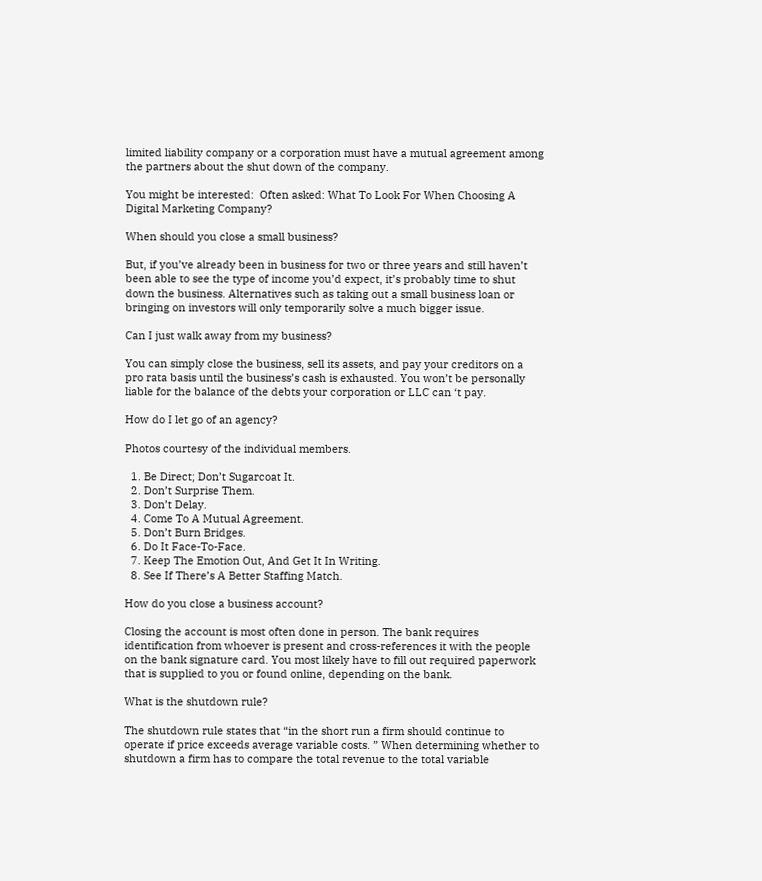limited liability company or a corporation must have a mutual agreement among the partners about the shut down of the company.

You might be interested:  Often asked: What To Look For When Choosing A Digital Marketing Company?

When should you close a small business?

But, if you’ve already been in business for two or three years and still haven’t been able to see the type of income you’d expect, it’s probably time to shut down the business. Alternatives such as taking out a small business loan or bringing on investors will only temporarily solve a much bigger issue.

Can I just walk away from my business?

You can simply close the business, sell its assets, and pay your creditors on a pro rata basis until the business’s cash is exhausted. You won’t be personally liable for the balance of the debts your corporation or LLC can ‘t pay.

How do I let go of an agency?

Photos courtesy of the individual members.

  1. Be Direct; Don’t Sugarcoat It.
  2. Don’t Surprise Them.
  3. Don’t Delay.
  4. Come To A Mutual Agreement.
  5. Don’t Burn Bridges.
  6. Do It Face-To-Face.
  7. Keep The Emotion Out, And Get It In Writing.
  8. See If There’s A Better Staffing Match.

How do you close a business account?

Closing the account is most often done in person. The bank requires identification from whoever is present and cross-references it with the people on the bank signature card. You most likely have to fill out required paperwork that is supplied to you or found online, depending on the bank.

What is the shutdown rule?

The shutdown rule states that “in the short run a firm should continue to operate if price exceeds average variable costs. ” When determining whether to shutdown a firm has to compare the total revenue to the total variable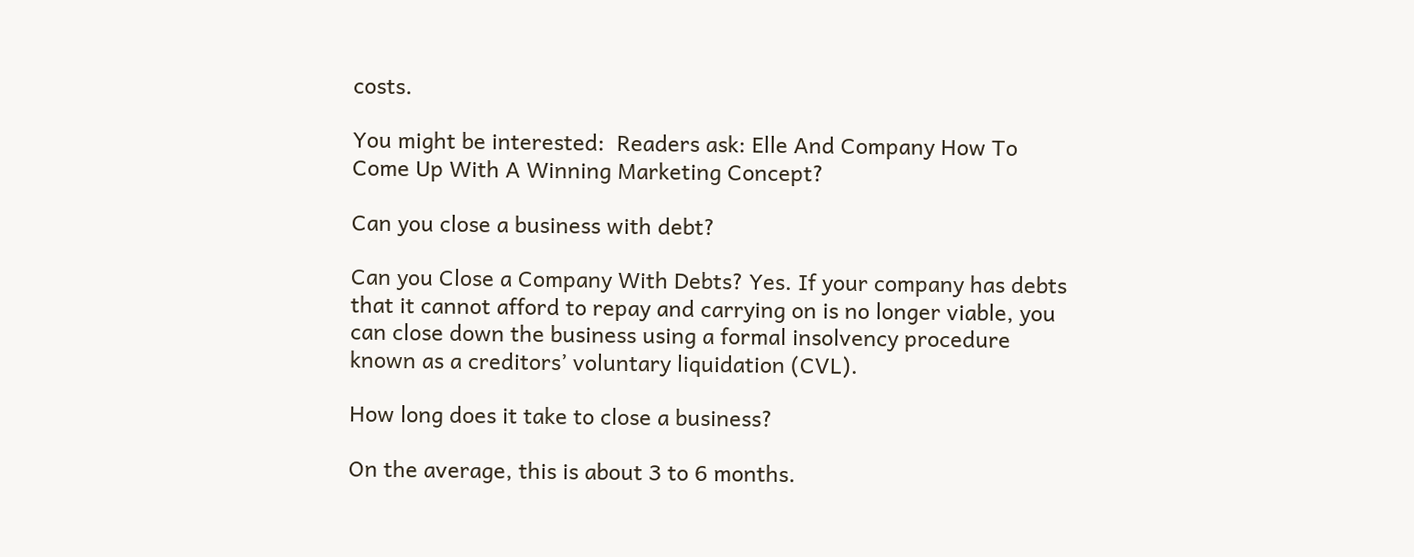costs.

You might be interested:  Readers ask: Elle And Company How To Come Up With A Winning Marketing Concept?

Can you close a business with debt?

Can you Close a Company With Debts? Yes. If your company has debts that it cannot afford to repay and carrying on is no longer viable, you can close down the business using a formal insolvency procedure known as a creditors’ voluntary liquidation (CVL).

How long does it take to close a business?

On the average, this is about 3 to 6 months.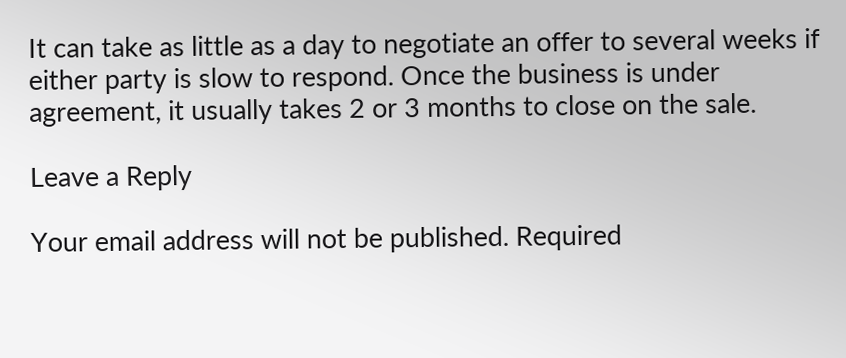It can take as little as a day to negotiate an offer to several weeks if either party is slow to respond. Once the business is under agreement, it usually takes 2 or 3 months to close on the sale.

Leave a Reply

Your email address will not be published. Required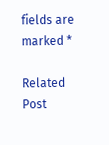fields are marked *

Related Post